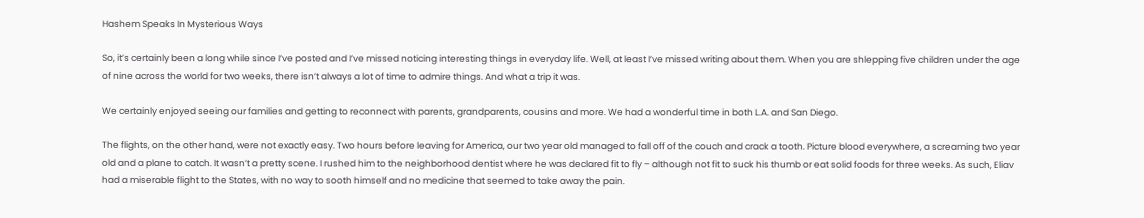Hashem Speaks In Mysterious Ways

So, it’s certainly been a long while since I’ve posted and I’ve missed noticing interesting things in everyday life. Well, at least I’ve missed writing about them. When you are shlepping five children under the age of nine across the world for two weeks, there isn’t always a lot of time to admire things. And what a trip it was.

We certainly enjoyed seeing our families and getting to reconnect with parents, grandparents, cousins and more. We had a wonderful time in both L.A. and San Diego.

The flights, on the other hand, were not exactly easy. Two hours before leaving for America, our two year old managed to fall off of the couch and crack a tooth. Picture blood everywhere, a screaming two year old and a plane to catch. It wasn’t a pretty scene. I rushed him to the neighborhood dentist where he was declared fit to fly – although not fit to suck his thumb or eat solid foods for three weeks. As such, Eliav had a miserable flight to the States, with no way to sooth himself and no medicine that seemed to take away the pain.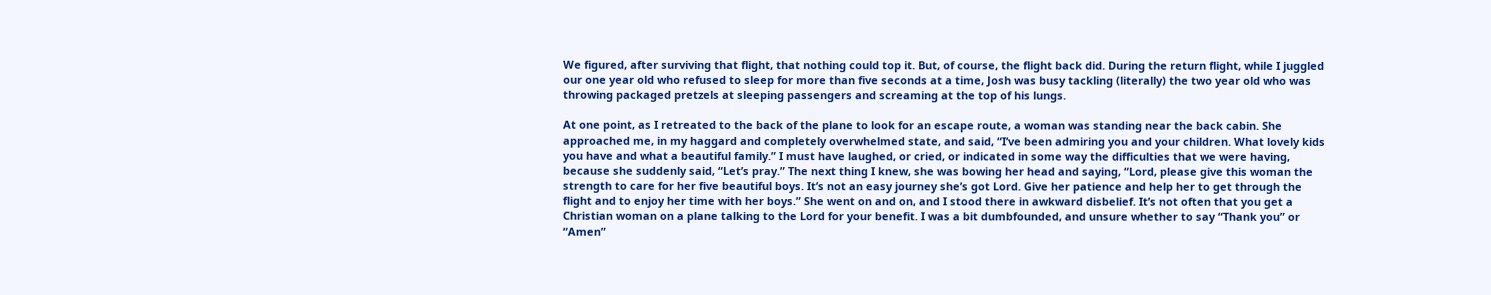We figured, after surviving that flight, that nothing could top it. But, of course, the flight back did. During the return flight, while I juggled our one year old who refused to sleep for more than five seconds at a time, Josh was busy tackling (literally) the two year old who was throwing packaged pretzels at sleeping passengers and screaming at the top of his lungs.

At one point, as I retreated to the back of the plane to look for an escape route, a woman was standing near the back cabin. She approached me, in my haggard and completely overwhelmed state, and said, “I’ve been admiring you and your children. What lovely kids you have and what a beautiful family.” I must have laughed, or cried, or indicated in some way the difficulties that we were having, because she suddenly said, “Let’s pray.” The next thing I knew, she was bowing her head and saying, “Lord, please give this woman the strength to care for her five beautiful boys. It’s not an easy journey she’s got Lord. Give her patience and help her to get through the flight and to enjoy her time with her boys.” She went on and on, and I stood there in awkward disbelief. It’s not often that you get a Christian woman on a plane talking to the Lord for your benefit. I was a bit dumbfounded, and unsure whether to say “Thank you” or “Amen”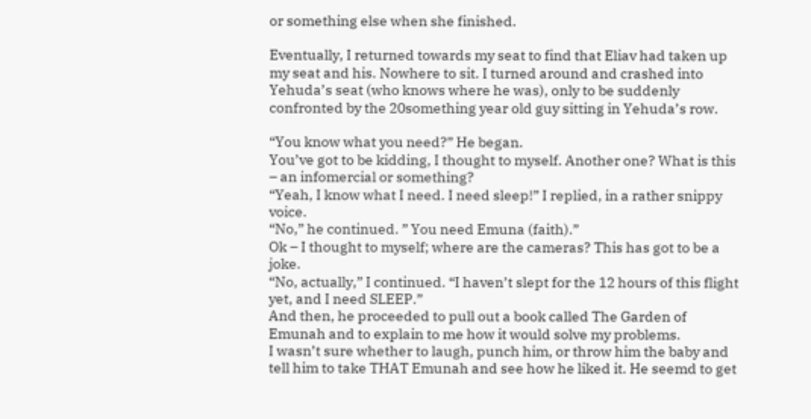or something else when she finished.

Eventually, I returned towards my seat to find that Eliav had taken up my seat and his. Nowhere to sit. I turned around and crashed into Yehuda’s seat (who knows where he was), only to be suddenly confronted by the 20something year old guy sitting in Yehuda’s row.

“You know what you need?” He began.
You’ve got to be kidding, I thought to myself. Another one? What is this – an infomercial or something?
“Yeah, I know what I need. I need sleep!” I replied, in a rather snippy voice.
“No,” he continued. ” You need Emuna (faith).”
Ok – I thought to myself; where are the cameras? This has got to be a joke.
“No, actually,” I continued. “I haven’t slept for the 12 hours of this flight yet, and I need SLEEP.”
And then, he proceeded to pull out a book called The Garden of Emunah and to explain to me how it would solve my problems.
I wasn’t sure whether to laugh, punch him, or throw him the baby and tell him to take THAT Emunah and see how he liked it. He seemd to get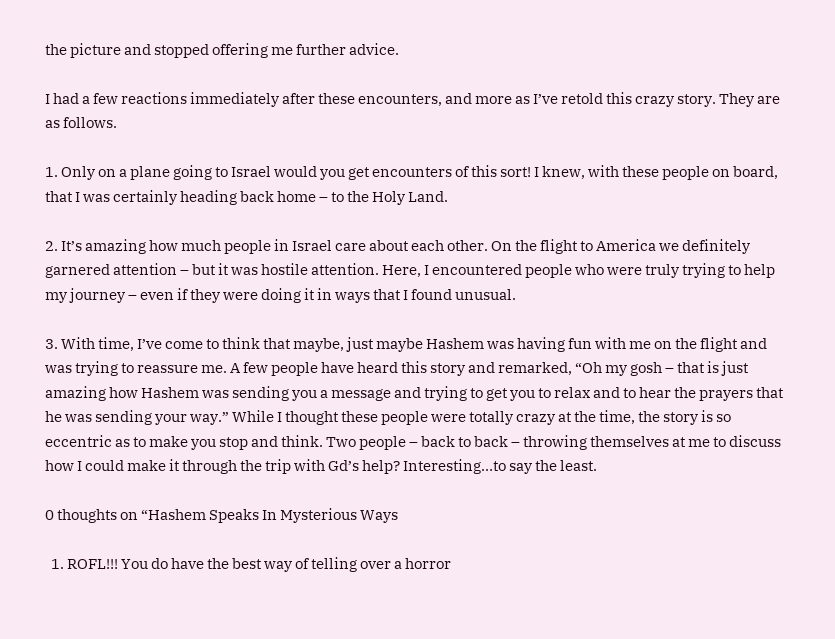the picture and stopped offering me further advice.

I had a few reactions immediately after these encounters, and more as I’ve retold this crazy story. They are as follows.

1. Only on a plane going to Israel would you get encounters of this sort! I knew, with these people on board, that I was certainly heading back home – to the Holy Land.

2. It’s amazing how much people in Israel care about each other. On the flight to America we definitely garnered attention – but it was hostile attention. Here, I encountered people who were truly trying to help my journey – even if they were doing it in ways that I found unusual.

3. With time, I’ve come to think that maybe, just maybe Hashem was having fun with me on the flight and was trying to reassure me. A few people have heard this story and remarked, “Oh my gosh – that is just amazing how Hashem was sending you a message and trying to get you to relax and to hear the prayers that he was sending your way.” While I thought these people were totally crazy at the time, the story is so eccentric as to make you stop and think. Two people – back to back – throwing themselves at me to discuss how I could make it through the trip with Gd’s help? Interesting…to say the least.

0 thoughts on “Hashem Speaks In Mysterious Ways

  1. ROFL!!! You do have the best way of telling over a horror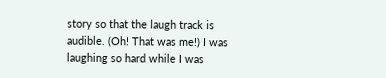story so that the laugh track is audible. (Oh! That was me!) I was laughing so hard while I was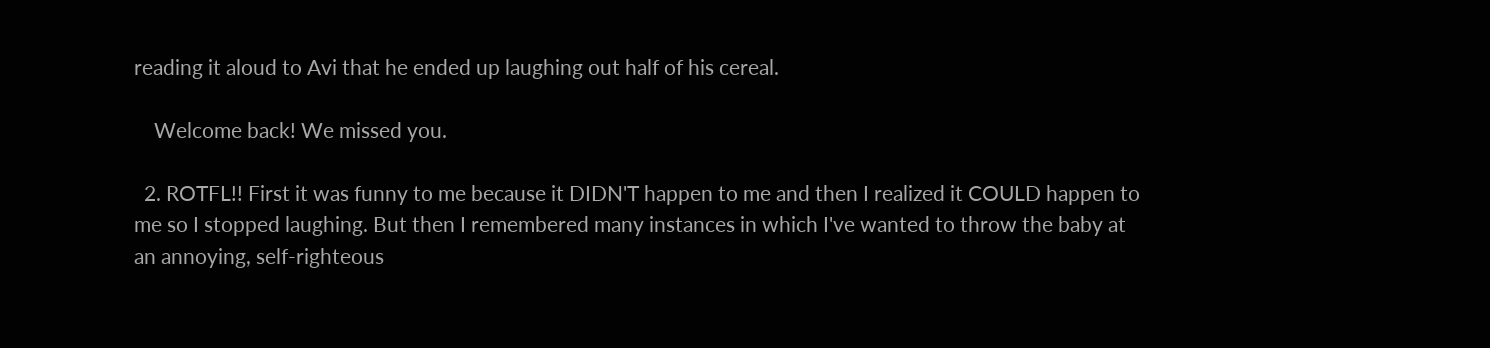reading it aloud to Avi that he ended up laughing out half of his cereal.

    Welcome back! We missed you.

  2. ROTFL!! First it was funny to me because it DIDN'T happen to me and then I realized it COULD happen to me so I stopped laughing. But then I remembered many instances in which I've wanted to throw the baby at an annoying, self-righteous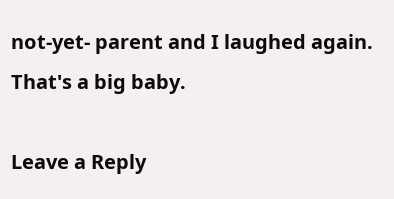not-yet- parent and I laughed again. That's a big baby.

Leave a Reply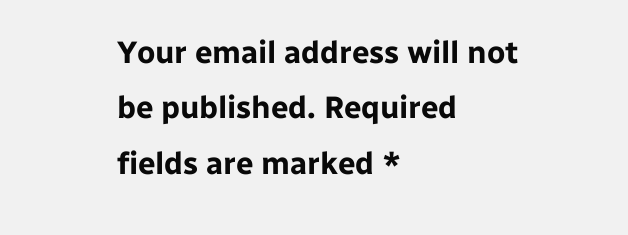Your email address will not be published. Required fields are marked *